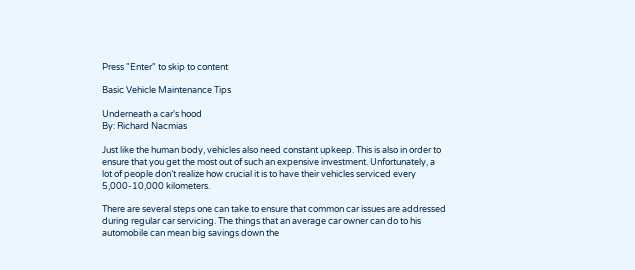Press "Enter" to skip to content

Basic Vehicle Maintenance Tips

Underneath a car's hood
By: Richard Nacmias

Just like the human body, vehicles also need constant upkeep. This is also in order to ensure that you get the most out of such an expensive investment. Unfortunately, a lot of people don’t realize how crucial it is to have their vehicles serviced every 5,000-10,000 kilometers.

There are several steps one can take to ensure that common car issues are addressed during regular car servicing. The things that an average car owner can do to his automobile can mean big savings down the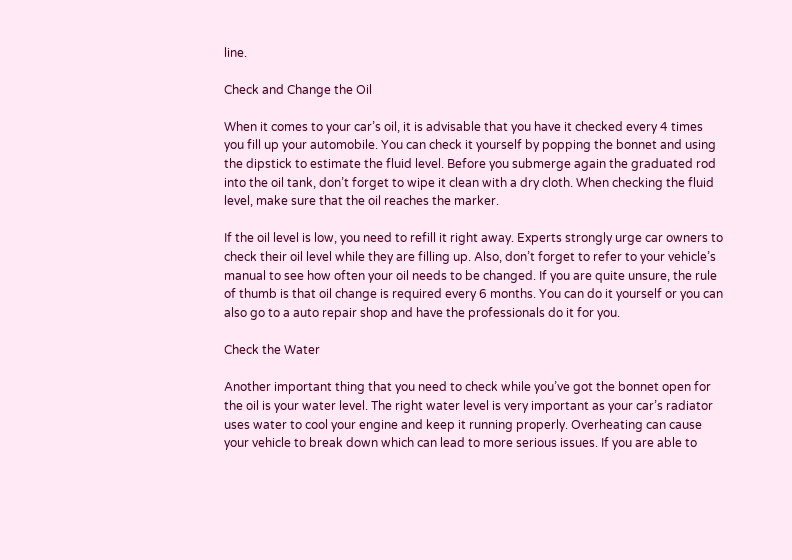line.

Check and Change the Oil

When it comes to your car’s oil, it is advisable that you have it checked every 4 times you fill up your automobile. You can check it yourself by popping the bonnet and using the dipstick to estimate the fluid level. Before you submerge again the graduated rod into the oil tank, don’t forget to wipe it clean with a dry cloth. When checking the fluid level, make sure that the oil reaches the marker.

If the oil level is low, you need to refill it right away. Experts strongly urge car owners to check their oil level while they are filling up. Also, don’t forget to refer to your vehicle’s manual to see how often your oil needs to be changed. If you are quite unsure, the rule of thumb is that oil change is required every 6 months. You can do it yourself or you can also go to a auto repair shop and have the professionals do it for you.

Check the Water

Another important thing that you need to check while you’ve got the bonnet open for the oil is your water level. The right water level is very important as your car’s radiator uses water to cool your engine and keep it running properly. Overheating can cause your vehicle to break down which can lead to more serious issues. If you are able to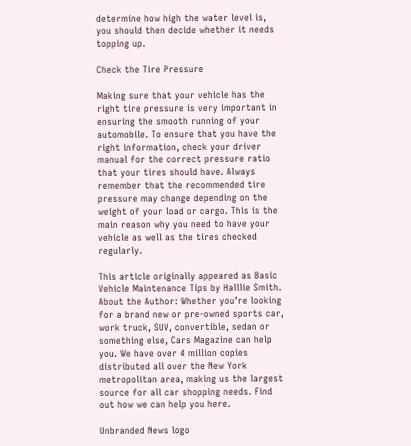determine how high the water level is, you should then decide whether it needs topping up.

Check the Tire Pressure

Making sure that your vehicle has the right tire pressure is very important in ensuring the smooth running of your automobile. To ensure that you have the right information, check your driver manual for the correct pressure ratio that your tires should have. Always remember that the recommended tire pressure may change depending on the weight of your load or cargo. This is the main reason why you need to have your vehicle as well as the tires checked regularly.

This article originally appeared as Basic Vehicle Maintenance Tips by Halllie Smith. About the Author: Whether you’re looking for a brand new or pre-owned sports car, work truck, SUV, convertible, sedan or something else, Cars Magazine can help you. We have over 4 million copies distributed all over the New York metropolitan area, making us the largest source for all car shopping needs. Find out how we can help you here.

Unbranded News logo